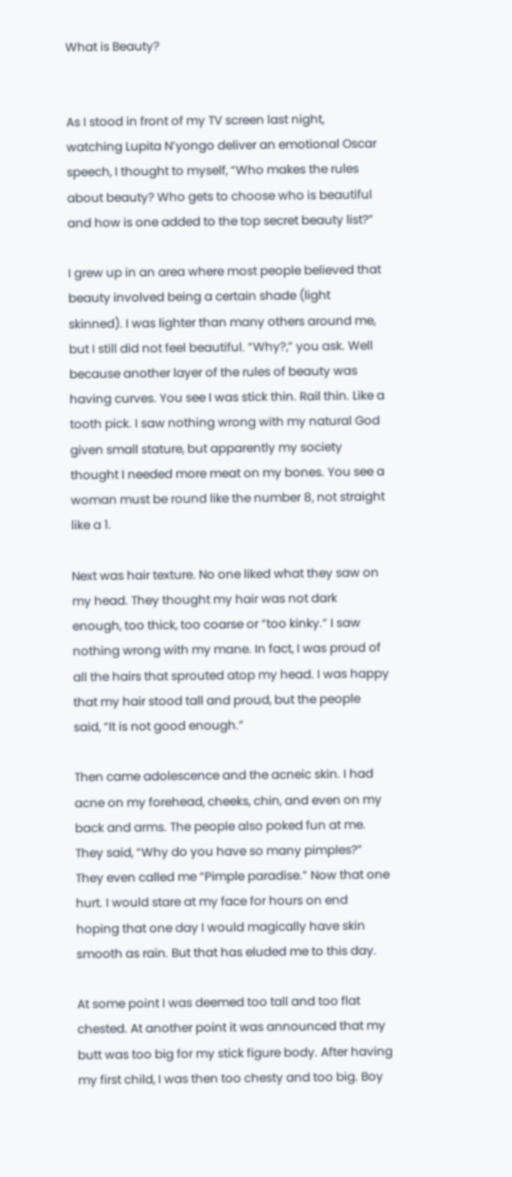What is Beauty?


As I stood in front of my TV screen last night, watching Lupita N’yongo deliver an emotional Oscar speech, I thought to myself, “Who makes the rules about beauty? Who gets to choose who is beautiful and how is one added to the top secret beauty list?”

I grew up in an area where most people believed that beauty involved being a certain shade (light skinned). I was lighter than many others around me, but I still did not feel beautiful. “Why?,” you ask. Well because another layer of the rules of beauty was having curves. You see I was stick thin. Rail thin. Like a tooth pick. I saw nothing wrong with my natural God given small stature, but apparently my society thought I needed more meat on my bones. You see a woman must be round like the number 8, not straight like a 1.

Next was hair texture. No one liked what they saw on my head. They thought my hair was not dark enough, too thick, too coarse or “too kinky.” I saw nothing wrong with my mane. In fact, I was proud of all the hairs that sprouted atop my head. I was happy that my hair stood tall and proud, but the people said, “It is not good enough.”

Then came adolescence and the acneic skin. I had acne on my forehead, cheeks, chin, and even on my back and arms. The people also poked fun at me. They said, “Why do you have so many pimples?” They even called me “Pimple paradise.” Now that one hurt. I would stare at my face for hours on end hoping that one day I would magically have skin smooth as rain. But that has eluded me to this day.

At some point I was deemed too tall and too flat chested. At another point it was announced that my butt was too big for my stick figure body. After having my first child, I was then too chesty and too big. Boy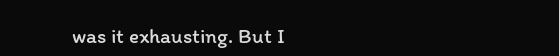was it exhausting. But I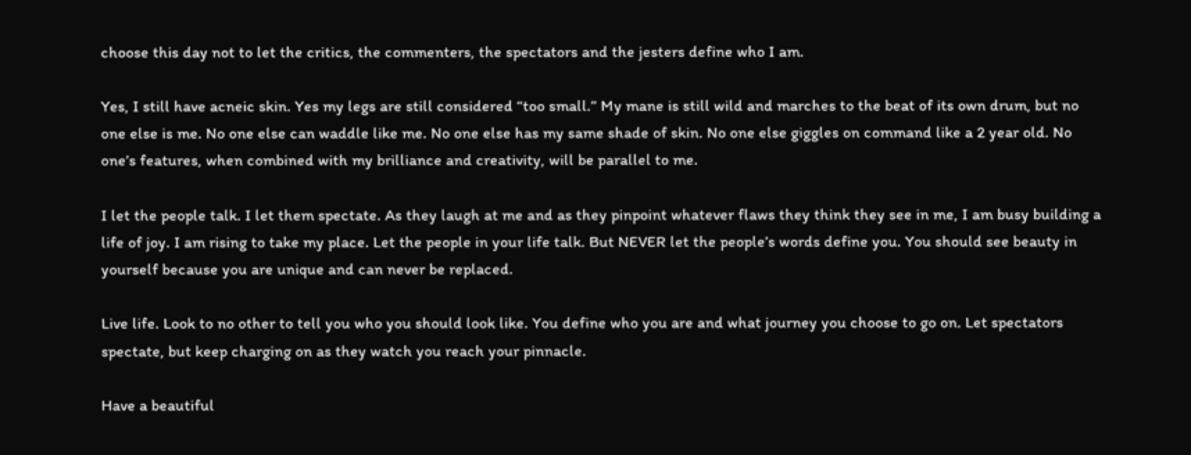choose this day not to let the critics, the commenters, the spectators and the jesters define who I am.

Yes, I still have acneic skin. Yes my legs are still considered “too small.” My mane is still wild and marches to the beat of its own drum, but no one else is me. No one else can waddle like me. No one else has my same shade of skin. No one else giggles on command like a 2 year old. No one’s features, when combined with my brilliance and creativity, will be parallel to me.

I let the people talk. I let them spectate. As they laugh at me and as they pinpoint whatever flaws they think they see in me, I am busy building a life of joy. I am rising to take my place. Let the people in your life talk. But NEVER let the people’s words define you. You should see beauty in yourself because you are unique and can never be replaced.

Live life. Look to no other to tell you who you should look like. You define who you are and what journey you choose to go on. Let spectators spectate, but keep charging on as they watch you reach your pinnacle.

Have a beautiful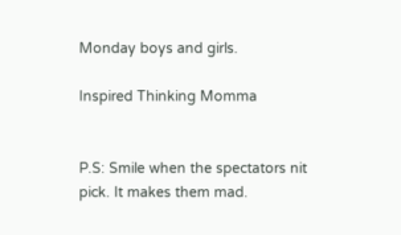Monday boys and girls.

Inspired Thinking Momma


P.S: Smile when the spectators nit pick. It makes them mad.